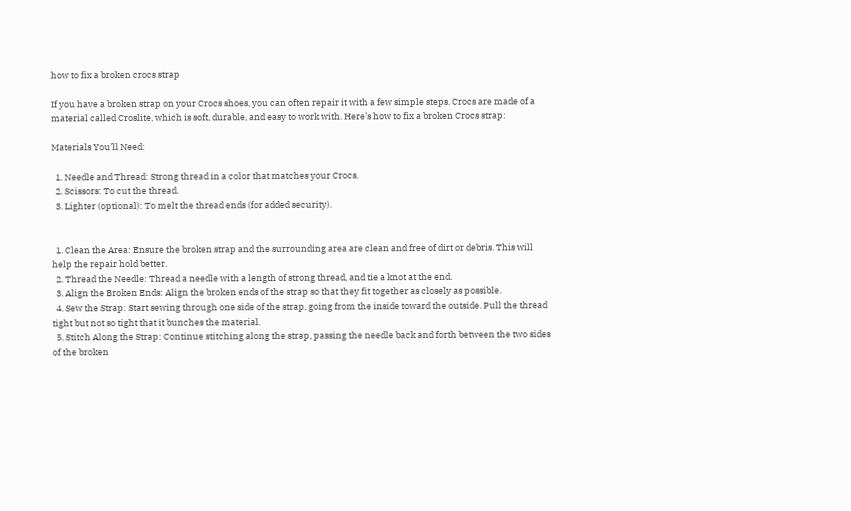how to fix a broken crocs strap

If you have a broken strap on your Crocs shoes, you can often repair it with a few simple steps. Crocs are made of a material called Croslite, which is soft, durable, and easy to work with. Here’s how to fix a broken Crocs strap:

Materials You’ll Need:

  1. Needle and Thread: Strong thread in a color that matches your Crocs.
  2. Scissors: To cut the thread.
  3. Lighter (optional): To melt the thread ends (for added security).


  1. Clean the Area: Ensure the broken strap and the surrounding area are clean and free of dirt or debris. This will help the repair hold better.
  2. Thread the Needle: Thread a needle with a length of strong thread, and tie a knot at the end.
  3. Align the Broken Ends: Align the broken ends of the strap so that they fit together as closely as possible.
  4. Sew the Strap: Start sewing through one side of the strap, going from the inside toward the outside. Pull the thread tight but not so tight that it bunches the material.
  5. Stitch Along the Strap: Continue stitching along the strap, passing the needle back and forth between the two sides of the broken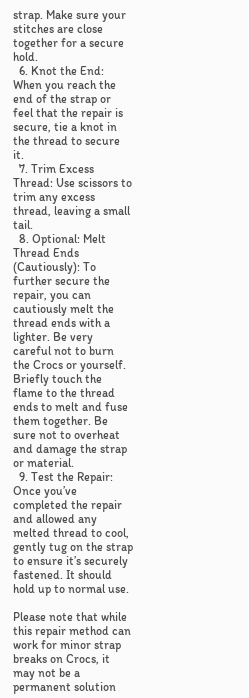strap. Make sure your stitches are close together for a secure hold.
  6. Knot the End: When you reach the end of the strap or feel that the repair is secure, tie a knot in the thread to secure it.
  7. Trim Excess Thread: Use scissors to trim any excess thread, leaving a small tail.
  8. Optional: Melt Thread Ends (Cautiously): To further secure the repair, you can cautiously melt the thread ends with a lighter. Be very careful not to burn the Crocs or yourself. Briefly touch the flame to the thread ends to melt and fuse them together. Be sure not to overheat and damage the strap or material.
  9. Test the Repair: Once you’ve completed the repair and allowed any melted thread to cool, gently tug on the strap to ensure it’s securely fastened. It should hold up to normal use.

Please note that while this repair method can work for minor strap breaks on Crocs, it may not be a permanent solution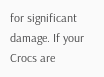for significant damage. If your Crocs are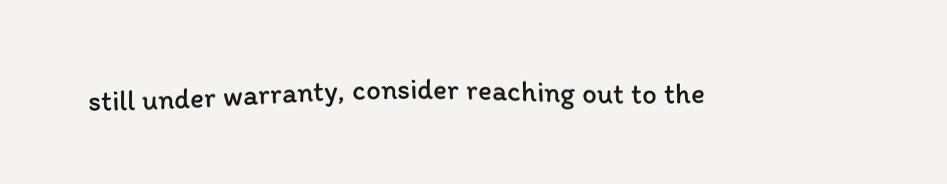still under warranty, consider reaching out to the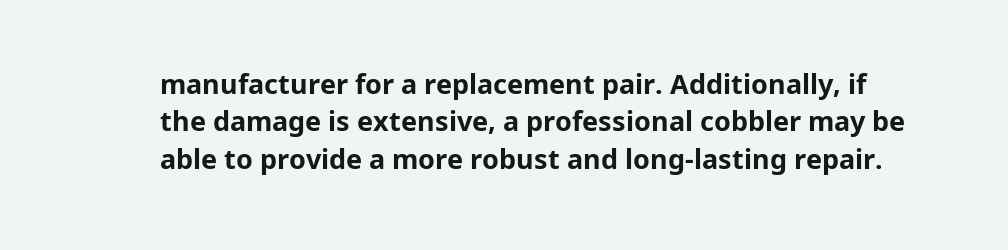manufacturer for a replacement pair. Additionally, if the damage is extensive, a professional cobbler may be able to provide a more robust and long-lasting repair.